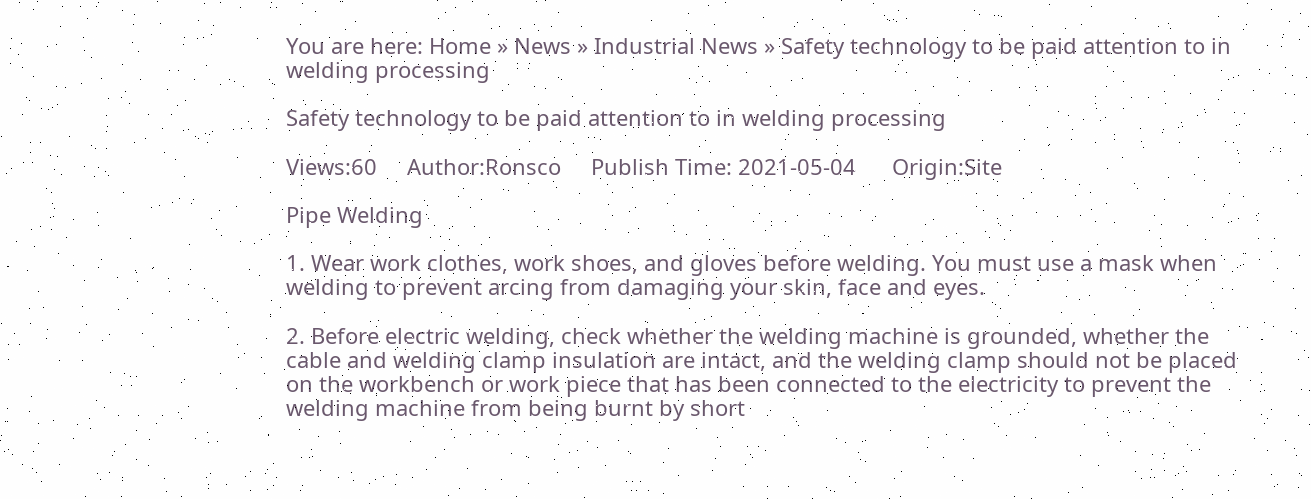You are here: Home » News » Industrial News » Safety technology to be paid attention to in welding processing

Safety technology to be paid attention to in welding processing

Views:60     Author:Ronsco     Publish Time: 2021-05-04      Origin:Site

Pipe Welding

1. Wear work clothes, work shoes, and gloves before welding. You must use a mask when welding to prevent arcing from damaging your skin, face and eyes.

2. Before electric welding, check whether the welding machine is grounded, whether the cable and welding clamp insulation are intact, and the welding clamp should not be placed on the workbench or work piece that has been connected to the electricity to prevent the welding machine from being burnt by short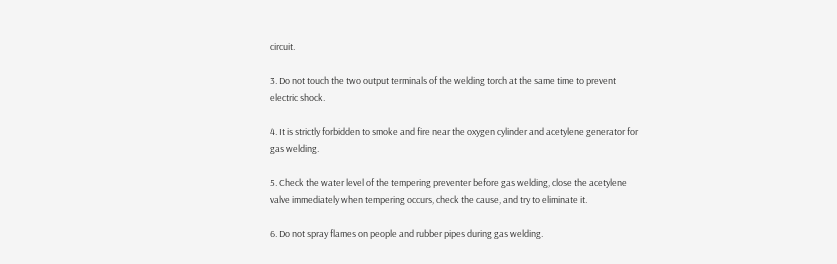circuit.

3. Do not touch the two output terminals of the welding torch at the same time to prevent electric shock.

4. It is strictly forbidden to smoke and fire near the oxygen cylinder and acetylene generator for gas welding.

5. Check the water level of the tempering preventer before gas welding, close the acetylene valve immediately when tempering occurs, check the cause, and try to eliminate it.

6. Do not spray flames on people and rubber pipes during gas welding.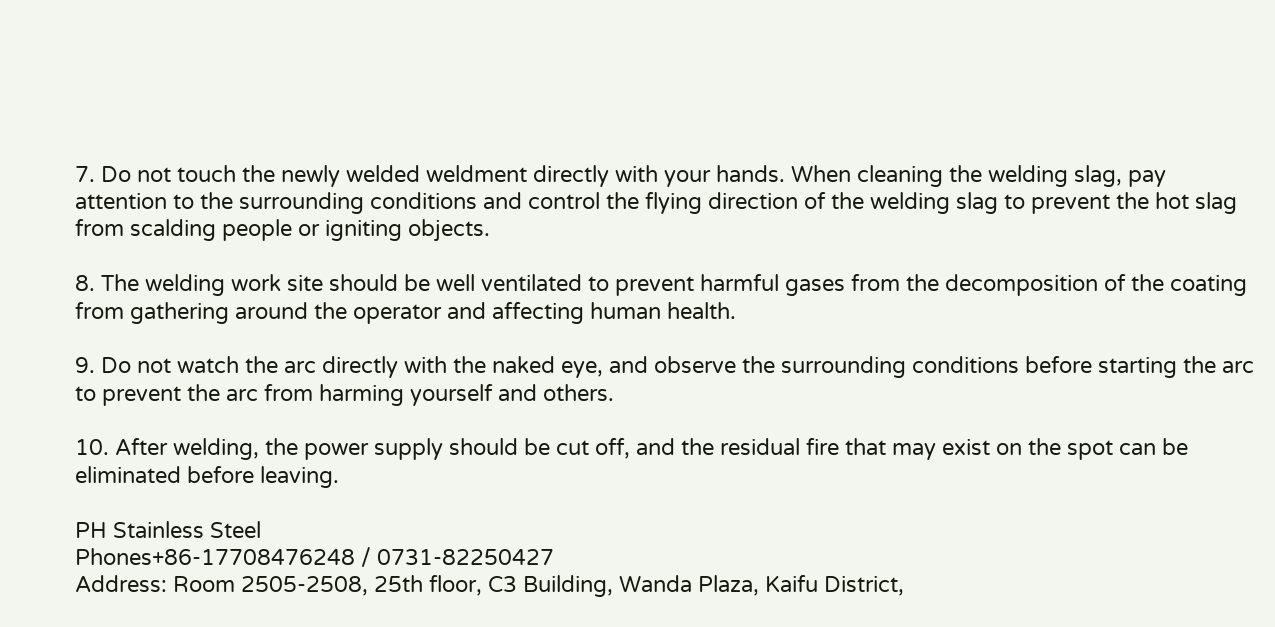7. Do not touch the newly welded weldment directly with your hands. When cleaning the welding slag, pay attention to the surrounding conditions and control the flying direction of the welding slag to prevent the hot slag from scalding people or igniting objects.

8. The welding work site should be well ventilated to prevent harmful gases from the decomposition of the coating from gathering around the operator and affecting human health.

9. Do not watch the arc directly with the naked eye, and observe the surrounding conditions before starting the arc to prevent the arc from harming yourself and others.

10. After welding, the power supply should be cut off, and the residual fire that may exist on the spot can be eliminated before leaving.

PH Stainless Steel
Phones+86-17708476248 / 0731-82250427
Address: Room 2505-2508, 25th floor, C3 Building, Wanda Plaza, Kaifu District,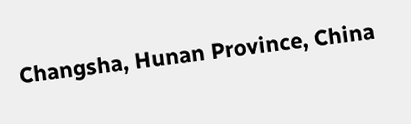Changsha, Hunan Province, China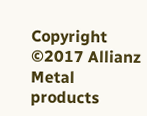Copyright ©2017 Allianz Metal products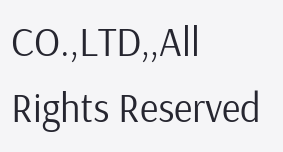CO.,LTD,,All Rights Reserved